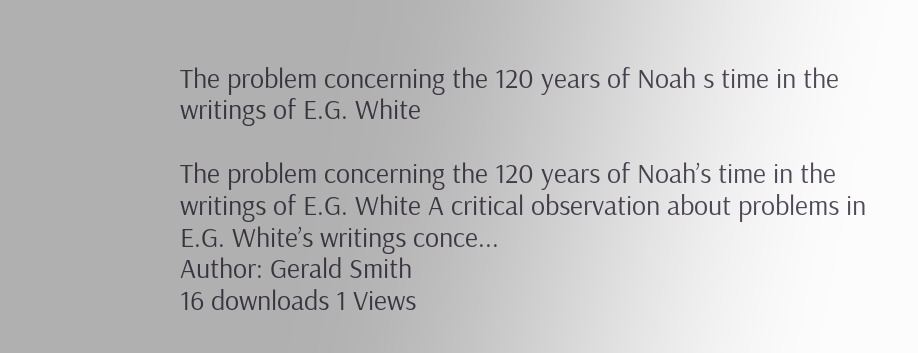The problem concerning the 120 years of Noah s time in the writings of E.G. White

The problem concerning the 120 years of Noah’s time in the writings of E.G. White A critical observation about problems in E.G. White’s writings conce...
Author: Gerald Smith
16 downloads 1 Views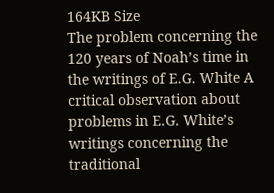164KB Size
The problem concerning the 120 years of Noah’s time in the writings of E.G. White A critical observation about problems in E.G. White’s writings concerning the traditional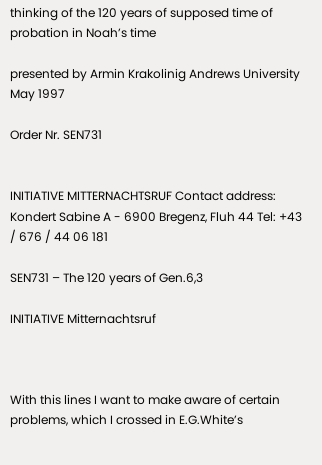thinking of the 120 years of supposed time of probation in Noah’s time

presented by Armin Krakolinig Andrews University May 1997

Order Nr. SEN731


INITIATIVE MITTERNACHTSRUF Contact address: Kondert Sabine A - 6900 Bregenz, Fluh 44 Tel: +43 / 676 / 44 06 181

SEN731 – The 120 years of Gen.6,3

INITIATIVE Mitternachtsruf



With this lines I want to make aware of certain problems, which I crossed in E.G.White’s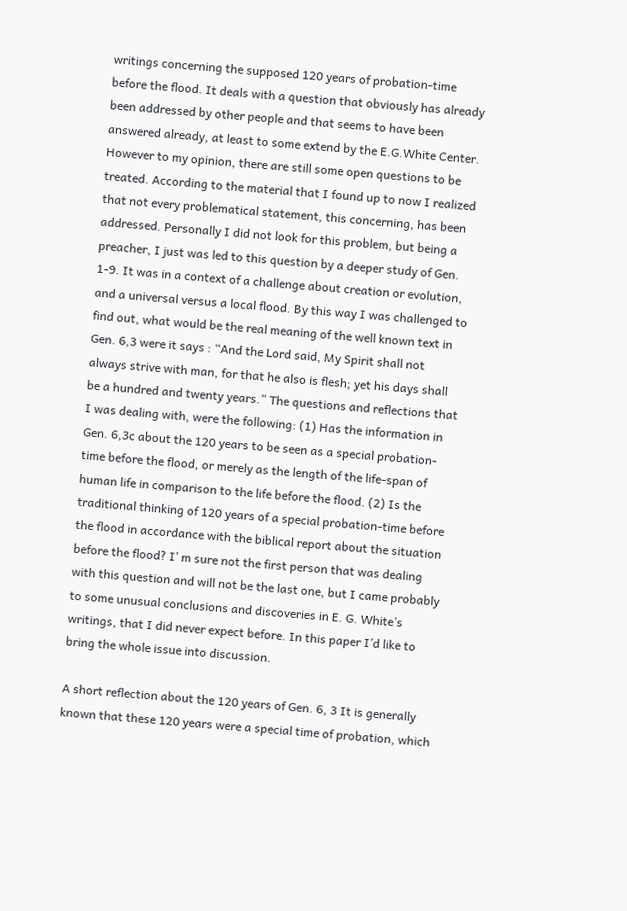writings concerning the supposed 120 years of probation-time before the flood. It deals with a question that obviously has already been addressed by other people and that seems to have been answered already, at least to some extend by the E.G.White Center. However to my opinion, there are still some open questions to be treated. According to the material that I found up to now I realized that not every problematical statement, this concerning, has been addressed. Personally I did not look for this problem, but being a preacher, I just was led to this question by a deeper study of Gen. 1-9. It was in a context of a challenge about creation or evolution, and a universal versus a local flood. By this way I was challenged to find out, what would be the real meaning of the well known text in Gen. 6,3 were it says : “And the Lord said, My Spirit shall not always strive with man, for that he also is flesh; yet his days shall be a hundred and twenty years.” The questions and reflections that I was dealing with, were the following: (1) Has the information in Gen. 6,3c about the 120 years to be seen as a special probation-time before the flood, or merely as the length of the life-span of human life in comparison to the life before the flood. (2) Is the traditional thinking of 120 years of a special probation-time before the flood in accordance with the biblical report about the situation before the flood? I’ m sure not the first person that was dealing with this question and will not be the last one, but I came probably to some unusual conclusions and discoveries in E. G. White’s writings, that I did never expect before. In this paper I’d like to bring the whole issue into discussion.

A short reflection about the 120 years of Gen. 6, 3 It is generally known that these 120 years were a special time of probation, which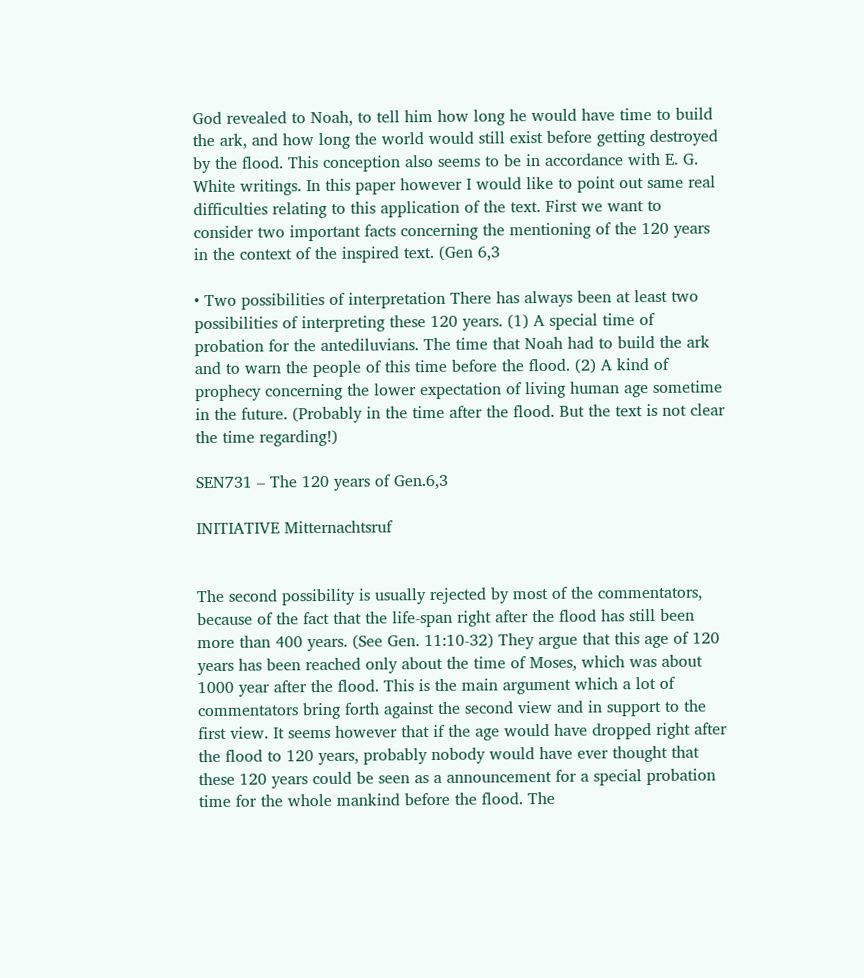God revealed to Noah, to tell him how long he would have time to build the ark, and how long the world would still exist before getting destroyed by the flood. This conception also seems to be in accordance with E. G. White writings. In this paper however I would like to point out same real difficulties relating to this application of the text. First we want to consider two important facts concerning the mentioning of the 120 years in the context of the inspired text. (Gen 6,3

• Two possibilities of interpretation There has always been at least two possibilities of interpreting these 120 years. (1) A special time of probation for the antediluvians. The time that Noah had to build the ark and to warn the people of this time before the flood. (2) A kind of prophecy concerning the lower expectation of living human age sometime in the future. (Probably in the time after the flood. But the text is not clear the time regarding!)

SEN731 – The 120 years of Gen.6,3

INITIATIVE Mitternachtsruf


The second possibility is usually rejected by most of the commentators, because of the fact that the life-span right after the flood has still been more than 400 years. (See Gen. 11:10-32) They argue that this age of 120 years has been reached only about the time of Moses, which was about 1000 year after the flood. This is the main argument which a lot of commentators bring forth against the second view and in support to the first view. It seems however that if the age would have dropped right after the flood to 120 years, probably nobody would have ever thought that these 120 years could be seen as a announcement for a special probation time for the whole mankind before the flood. The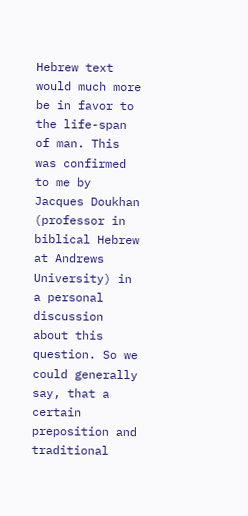Hebrew text would much more be in favor to the life-span of man. This was confirmed to me by Jacques Doukhan (professor in biblical Hebrew at Andrews University) in a personal discussion about this question. So we could generally say, that a certain preposition and traditional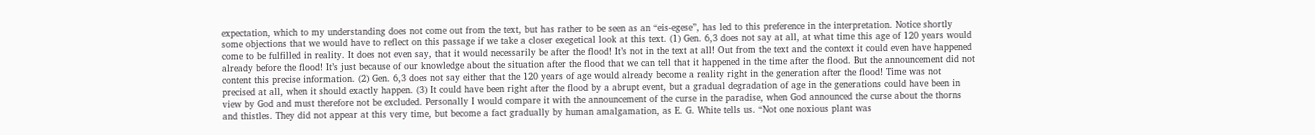expectation, which to my understanding does not come out from the text, but has rather to be seen as an “eis-egese”, has led to this preference in the interpretation. Notice shortly some objections that we would have to reflect on this passage if we take a closer exegetical look at this text. (1) Gen. 6,3 does not say at all, at what time this age of 120 years would come to be fulfilled in reality. It does not even say, that it would necessarily be after the flood! It’s not in the text at all! Out from the text and the context it could even have happened already before the flood! It’s just because of our knowledge about the situation after the flood that we can tell that it happened in the time after the flood. But the announcement did not content this precise information. (2) Gen. 6,3 does not say either that the 120 years of age would already become a reality right in the generation after the flood! Time was not precised at all, when it should exactly happen. (3) It could have been right after the flood by a abrupt event, but a gradual degradation of age in the generations could have been in view by God and must therefore not be excluded. Personally I would compare it with the announcement of the curse in the paradise, when God announced the curse about the thorns and thistles. They did not appear at this very time, but become a fact gradually by human amalgamation, as E. G. White tells us. “Not one noxious plant was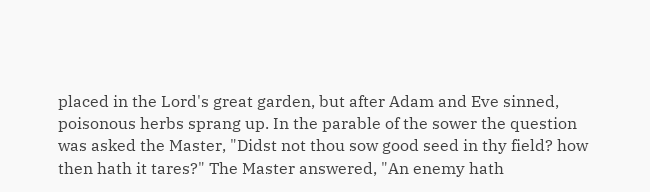placed in the Lord's great garden, but after Adam and Eve sinned, poisonous herbs sprang up. In the parable of the sower the question was asked the Master, "Didst not thou sow good seed in thy field? how then hath it tares?" The Master answered, "An enemy hath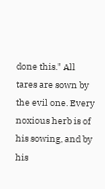done this." All tares are sown by the evil one. Every noxious herb is of his sowing, and by his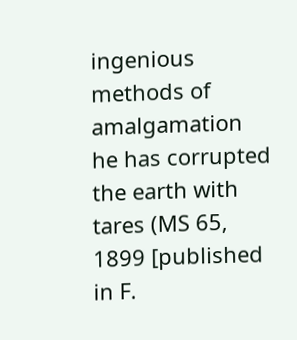ingenious methods of amalgamation he has corrupted the earth with tares (MS 65, 1899 [published in F.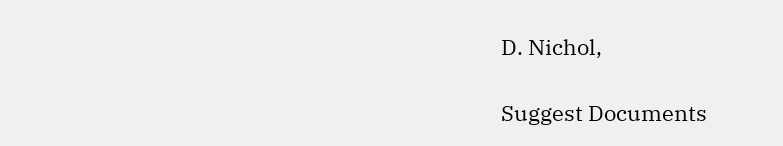D. Nichol,

Suggest Documents